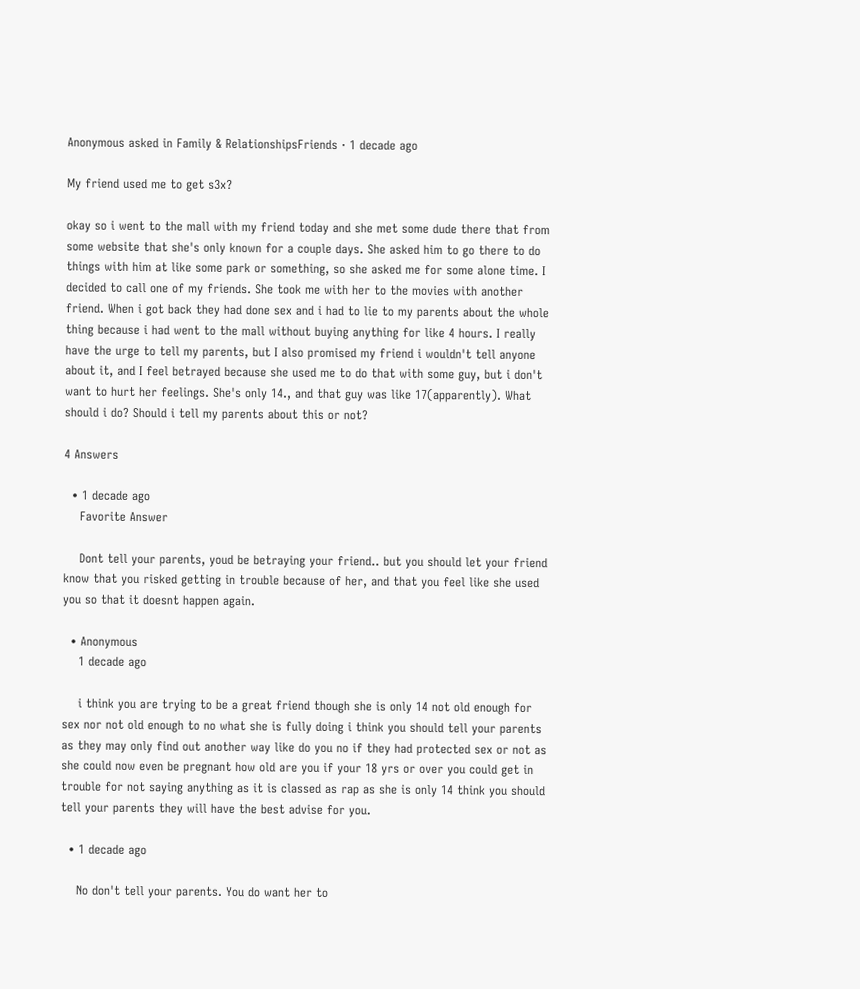Anonymous asked in Family & RelationshipsFriends · 1 decade ago

My friend used me to get s3x?

okay so i went to the mall with my friend today and she met some dude there that from some website that she's only known for a couple days. She asked him to go there to do things with him at like some park or something, so she asked me for some alone time. I decided to call one of my friends. She took me with her to the movies with another friend. When i got back they had done sex and i had to lie to my parents about the whole thing because i had went to the mall without buying anything for like 4 hours. I really have the urge to tell my parents, but I also promised my friend i wouldn't tell anyone about it, and I feel betrayed because she used me to do that with some guy, but i don't want to hurt her feelings. She's only 14., and that guy was like 17(apparently). What should i do? Should i tell my parents about this or not?

4 Answers

  • 1 decade ago
    Favorite Answer

    Dont tell your parents, youd be betraying your friend.. but you should let your friend know that you risked getting in trouble because of her, and that you feel like she used you so that it doesnt happen again.

  • Anonymous
    1 decade ago

    i think you are trying to be a great friend though she is only 14 not old enough for sex nor not old enough to no what she is fully doing i think you should tell your parents as they may only find out another way like do you no if they had protected sex or not as she could now even be pregnant how old are you if your 18 yrs or over you could get in trouble for not saying anything as it is classed as rap as she is only 14 think you should tell your parents they will have the best advise for you.

  • 1 decade ago

    No don't tell your parents. You do want her to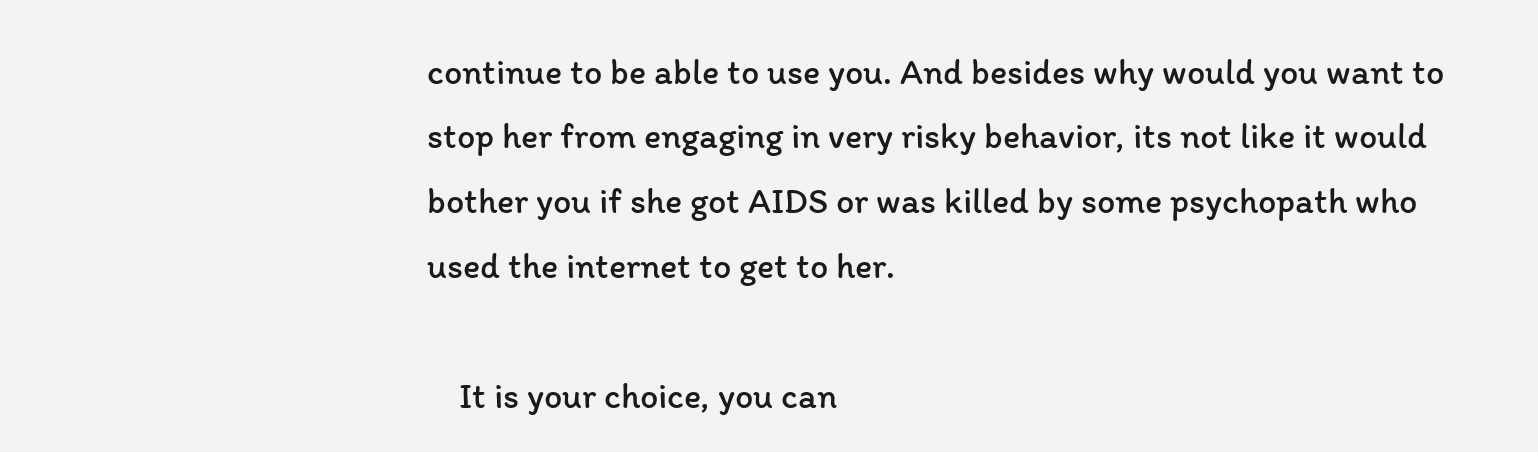continue to be able to use you. And besides why would you want to stop her from engaging in very risky behavior, its not like it would bother you if she got AIDS or was killed by some psychopath who used the internet to get to her.

    It is your choice, you can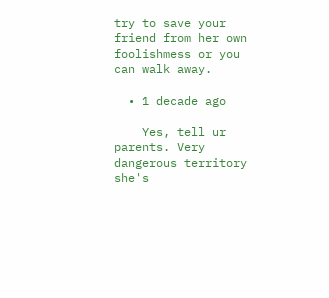try to save your friend from her own foolishmess or you can walk away.

  • 1 decade ago

    Yes, tell ur parents. Very dangerous territory she's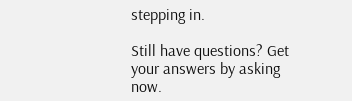stepping in.

Still have questions? Get your answers by asking now.